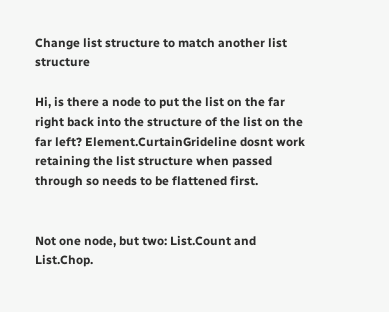Change list structure to match another list structure

Hi, is there a node to put the list on the far right back into the structure of the list on the far left? Element.CurtainGrideline dosnt work retaining the list structure when passed through so needs to be flattened first.


Not one node, but two: List.Count and List.Chop.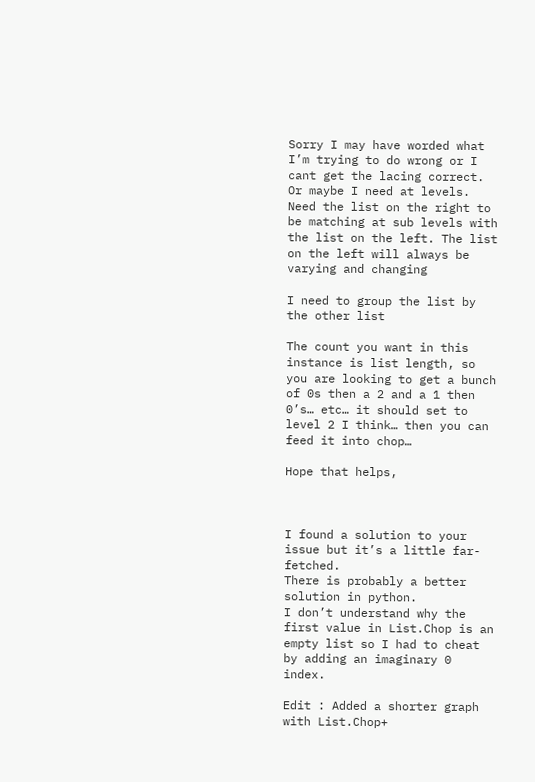Sorry I may have worded what I’m trying to do wrong or I cant get the lacing correct. Or maybe I need at levels. Need the list on the right to be matching at sub levels with the list on the left. The list on the left will always be varying and changing

I need to group the list by the other list

The count you want in this instance is list length, so you are looking to get a bunch of 0s then a 2 and a 1 then 0’s… etc… it should set to level 2 I think… then you can feed it into chop…

Hope that helps,



I found a solution to your issue but it’s a little far-fetched.
There is probably a better solution in python.
I don’t understand why the first value in List.Chop is an empty list so I had to cheat by adding an imaginary 0 index.

Edit : Added a shorter graph with List.Chop+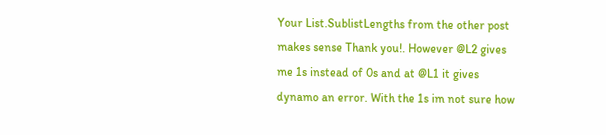Your List.SublistLengths from the other post makes sense Thank you!. However @L2 gives me 1s instead of 0s and at @L1 it gives dynamo an error. With the 1s im not sure how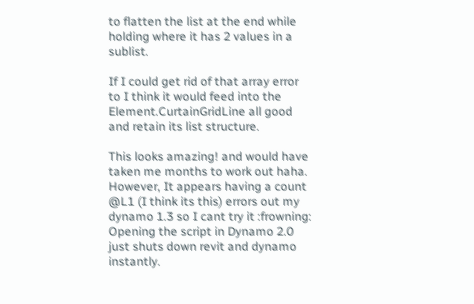to flatten the list at the end while holding where it has 2 values in a sublist.

If I could get rid of that array error to I think it would feed into the Element.CurtainGridLine all good and retain its list structure.

This looks amazing! and would have taken me months to work out haha. However, It appears having a count @L1 (I think its this) errors out my dynamo 1.3 so I cant try it :frowning: Opening the script in Dynamo 2.0 just shuts down revit and dynamo instantly.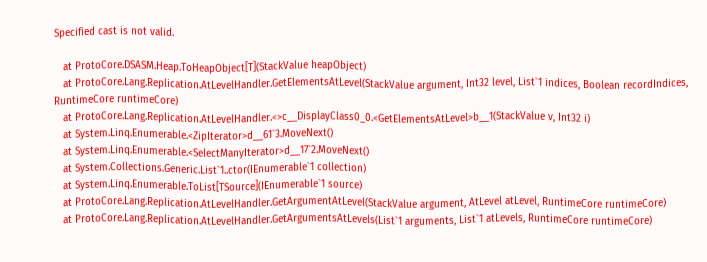Specified cast is not valid.

   at ProtoCore.DSASM.Heap.ToHeapObject[T](StackValue heapObject)
   at ProtoCore.Lang.Replication.AtLevelHandler.GetElementsAtLevel(StackValue argument, Int32 level, List`1 indices, Boolean recordIndices, RuntimeCore runtimeCore)
   at ProtoCore.Lang.Replication.AtLevelHandler.<>c__DisplayClass0_0.<GetElementsAtLevel>b__1(StackValue v, Int32 i)
   at System.Linq.Enumerable.<ZipIterator>d__61`3.MoveNext()
   at System.Linq.Enumerable.<SelectManyIterator>d__17`2.MoveNext()
   at System.Collections.Generic.List`1..ctor(IEnumerable`1 collection)
   at System.Linq.Enumerable.ToList[TSource](IEnumerable`1 source)
   at ProtoCore.Lang.Replication.AtLevelHandler.GetArgumentAtLevel(StackValue argument, AtLevel atLevel, RuntimeCore runtimeCore)
   at ProtoCore.Lang.Replication.AtLevelHandler.GetArgumentsAtLevels(List`1 arguments, List`1 atLevels, RuntimeCore runtimeCore)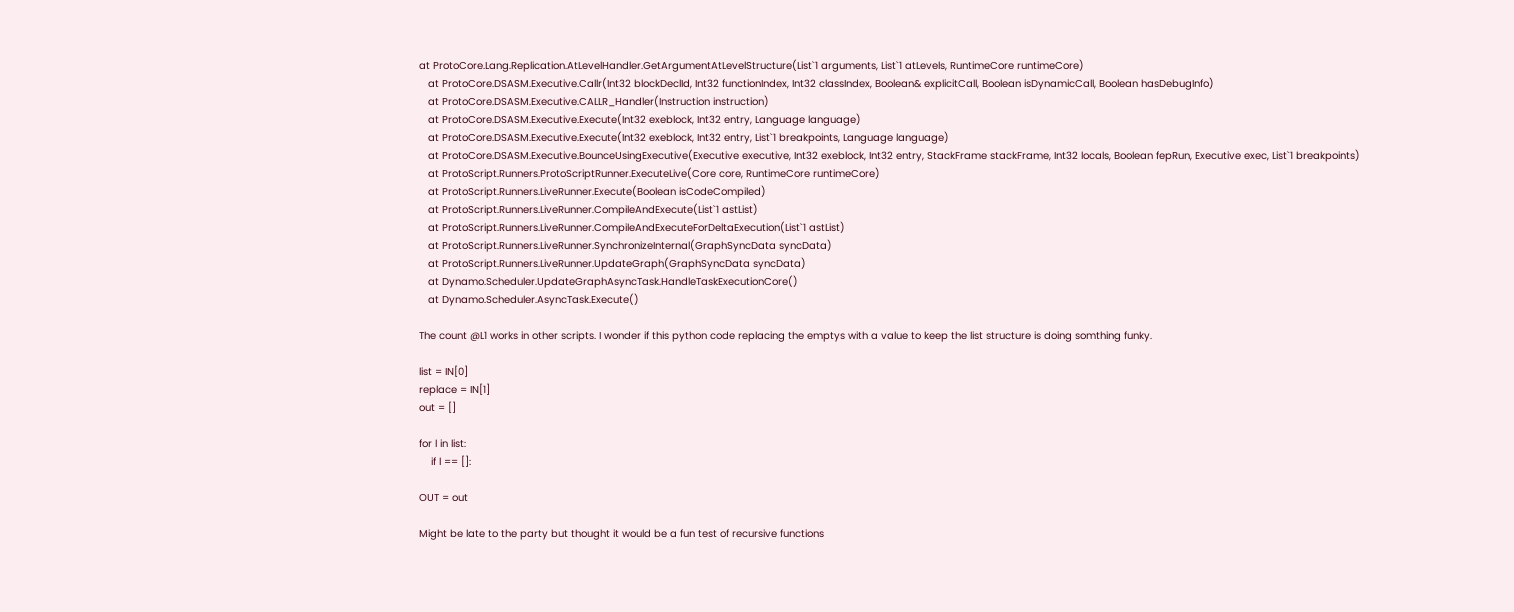at ProtoCore.Lang.Replication.AtLevelHandler.GetArgumentAtLevelStructure(List`1 arguments, List`1 atLevels, RuntimeCore runtimeCore)
   at ProtoCore.DSASM.Executive.Callr(Int32 blockDeclId, Int32 functionIndex, Int32 classIndex, Boolean& explicitCall, Boolean isDynamicCall, Boolean hasDebugInfo)
   at ProtoCore.DSASM.Executive.CALLR_Handler(Instruction instruction)
   at ProtoCore.DSASM.Executive.Execute(Int32 exeblock, Int32 entry, Language language)
   at ProtoCore.DSASM.Executive.Execute(Int32 exeblock, Int32 entry, List`1 breakpoints, Language language)
   at ProtoCore.DSASM.Executive.BounceUsingExecutive(Executive executive, Int32 exeblock, Int32 entry, StackFrame stackFrame, Int32 locals, Boolean fepRun, Executive exec, List`1 breakpoints)
   at ProtoScript.Runners.ProtoScriptRunner.ExecuteLive(Core core, RuntimeCore runtimeCore)
   at ProtoScript.Runners.LiveRunner.Execute(Boolean isCodeCompiled)
   at ProtoScript.Runners.LiveRunner.CompileAndExecute(List`1 astList)
   at ProtoScript.Runners.LiveRunner.CompileAndExecuteForDeltaExecution(List`1 astList)
   at ProtoScript.Runners.LiveRunner.SynchronizeInternal(GraphSyncData syncData)
   at ProtoScript.Runners.LiveRunner.UpdateGraph(GraphSyncData syncData)
   at Dynamo.Scheduler.UpdateGraphAsyncTask.HandleTaskExecutionCore()
   at Dynamo.Scheduler.AsyncTask.Execute()

The count @L1 works in other scripts. I wonder if this python code replacing the emptys with a value to keep the list structure is doing somthing funky.

list = IN[0]
replace = IN[1]
out = []

for l in list:
    if l == []:

OUT = out

Might be late to the party but thought it would be a fun test of recursive functions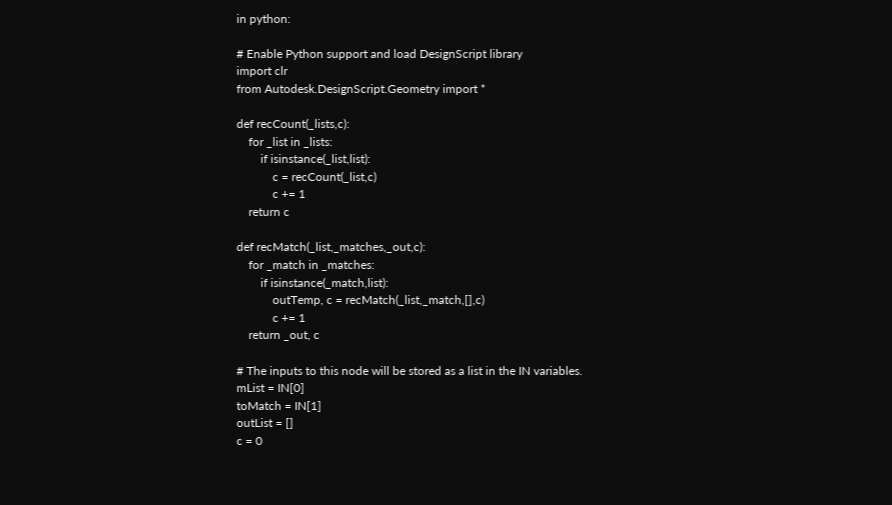in python:

# Enable Python support and load DesignScript library
import clr
from Autodesk.DesignScript.Geometry import *

def recCount(_lists,c):
    for _list in _lists:
        if isinstance(_list,list):
            c = recCount(_list,c)
            c += 1
    return c

def recMatch(_list,_matches,_out,c):
    for _match in _matches:
        if isinstance(_match,list):
            outTemp, c = recMatch(_list,_match,[],c)
            c += 1
    return _out, c

# The inputs to this node will be stored as a list in the IN variables.
mList = IN[0]
toMatch = IN[1]
outList = []
c = 0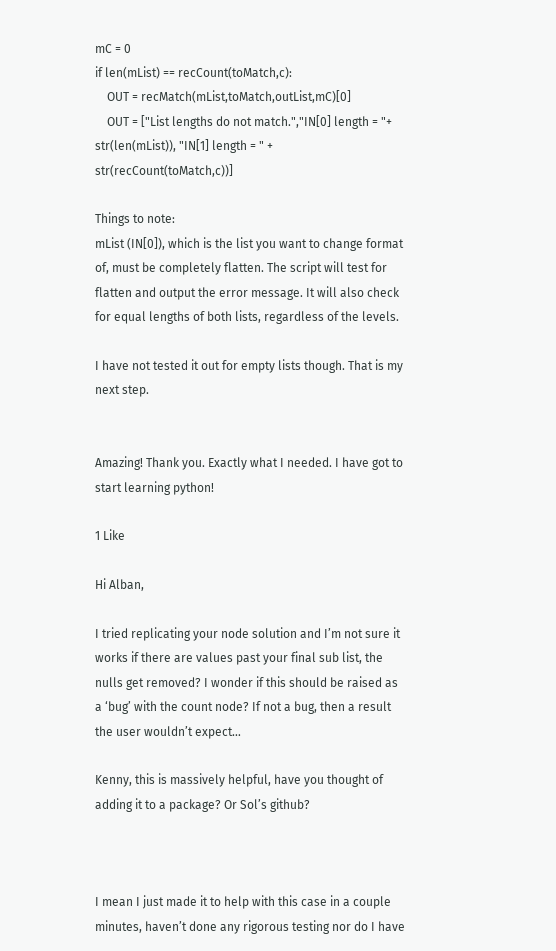mC = 0
if len(mList) == recCount(toMatch,c):
    OUT = recMatch(mList,toMatch,outList,mC)[0]
    OUT = ["List lengths do not match.","IN[0] length = "+ str(len(mList)), "IN[1] length = " + str(recCount(toMatch,c))]

Things to note:
mList (IN[0]), which is the list you want to change format of, must be completely flatten. The script will test for flatten and output the error message. It will also check for equal lengths of both lists, regardless of the levels.

I have not tested it out for empty lists though. That is my next step.


Amazing! Thank you. Exactly what I needed. I have got to start learning python!

1 Like

Hi Alban,

I tried replicating your node solution and I’m not sure it works if there are values past your final sub list, the nulls get removed? I wonder if this should be raised as a ‘bug’ with the count node? If not a bug, then a result the user wouldn’t expect…

Kenny, this is massively helpful, have you thought of adding it to a package? Or Sol’s github?



I mean I just made it to help with this case in a couple minutes, haven’t done any rigorous testing nor do I have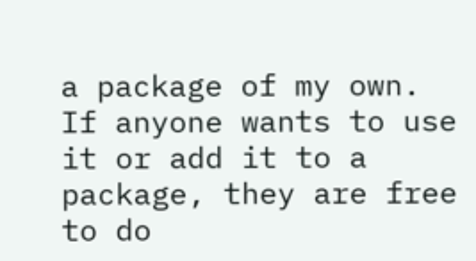a package of my own. If anyone wants to use it or add it to a package, they are free to do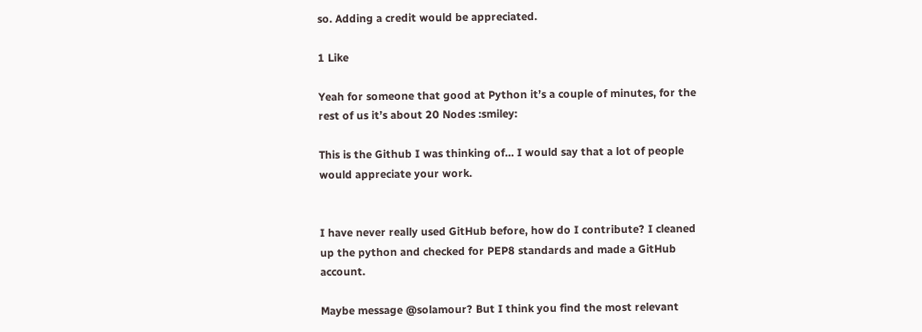so. Adding a credit would be appreciated.

1 Like

Yeah for someone that good at Python it’s a couple of minutes, for the rest of us it’s about 20 Nodes :smiley:

This is the Github I was thinking of… I would say that a lot of people would appreciate your work.


I have never really used GitHub before, how do I contribute? I cleaned up the python and checked for PEP8 standards and made a GitHub account.

Maybe message @solamour? But I think you find the most relevant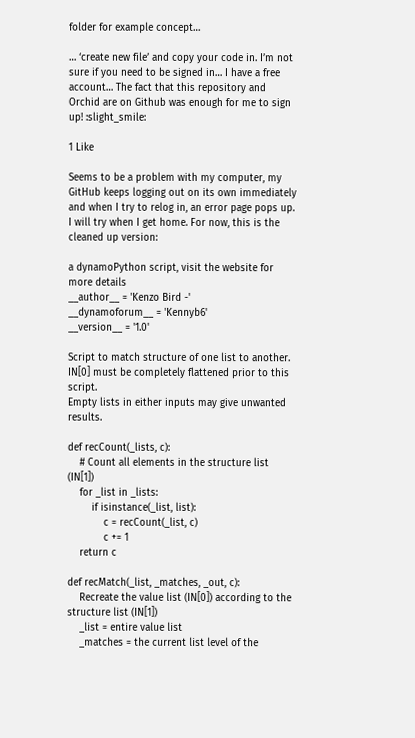folder for example concept…

… ‘create new file’ and copy your code in. I’m not sure if you need to be signed in… I have a free account… The fact that this repository and Orchid are on Github was enough for me to sign up! :slight_smile:

1 Like

Seems to be a problem with my computer, my GitHub keeps logging out on its own immediately and when I try to relog in, an error page pops up. I will try when I get home. For now, this is the cleaned up version:

a dynamoPython script, visit the website for more details
__author__ = 'Kenzo Bird -'
__dynamoforum__ = 'Kennyb6'
__version__ = '1.0'

Script to match structure of one list to another.
IN[0] must be completely flattened prior to this script.
Empty lists in either inputs may give unwanted results.

def recCount(_lists, c):
    # Count all elements in the structure list (IN[1])
    for _list in _lists:
        if isinstance(_list, list):
            c = recCount(_list, c)
            c += 1
    return c

def recMatch(_list, _matches, _out, c):
    Recreate the value list (IN[0]) according to the structure list (IN[1])
    _list = entire value list
    _matches = the current list level of the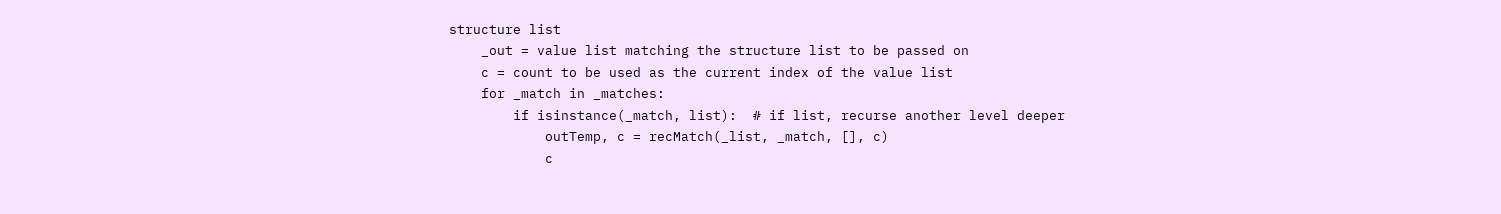structure list
    _out = value list matching the structure list to be passed on
    c = count to be used as the current index of the value list
    for _match in _matches:
        if isinstance(_match, list):  # if list, recurse another level deeper
            outTemp, c = recMatch(_list, _match, [], c)
            c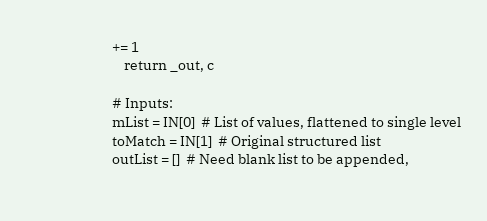+= 1
    return _out, c

# Inputs:
mList = IN[0]  # List of values, flattened to single level
toMatch = IN[1]  # Original structured list
outList = []  # Need blank list to be appended,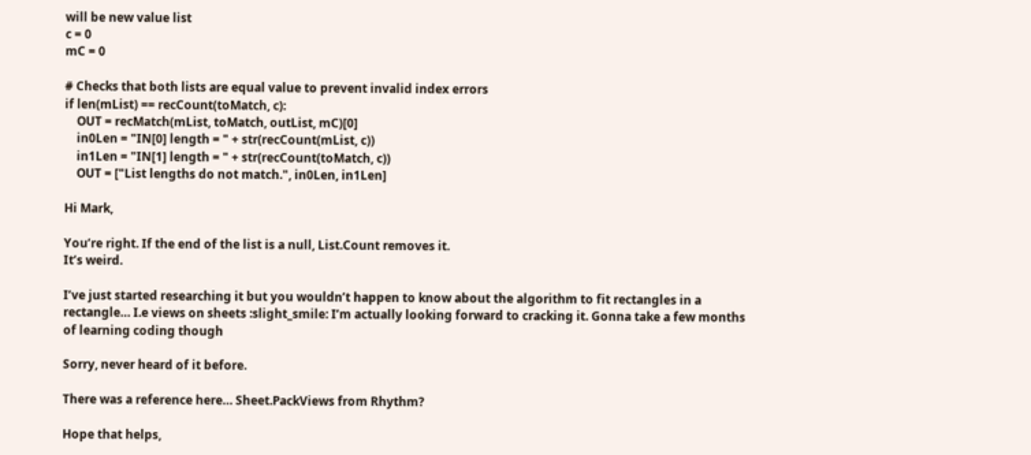will be new value list
c = 0
mC = 0

# Checks that both lists are equal value to prevent invalid index errors
if len(mList) == recCount(toMatch, c):
    OUT = recMatch(mList, toMatch, outList, mC)[0]
    in0Len = "IN[0] length = " + str(recCount(mList, c))
    in1Len = "IN[1] length = " + str(recCount(toMatch, c))
    OUT = ["List lengths do not match.", in0Len, in1Len]

Hi Mark,

You’re right. If the end of the list is a null, List.Count removes it.
It’s weird.

I’ve just started researching it but you wouldn’t happen to know about the algorithm to fit rectangles in a rectangle… I.e views on sheets :slight_smile: I’m actually looking forward to cracking it. Gonna take a few months of learning coding though

Sorry, never heard of it before.

There was a reference here… Sheet.PackViews from Rhythm?

Hope that helps,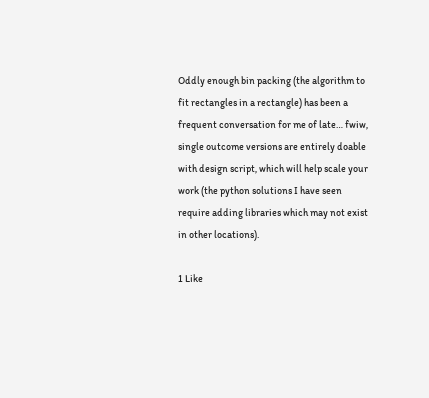Oddly enough bin packing (the algorithm to fit rectangles in a rectangle) has been a frequent conversation for me of late… fwiw, single outcome versions are entirely doable with design script, which will help scale your work (the python solutions I have seen require adding libraries which may not exist in other locations).

1 Like